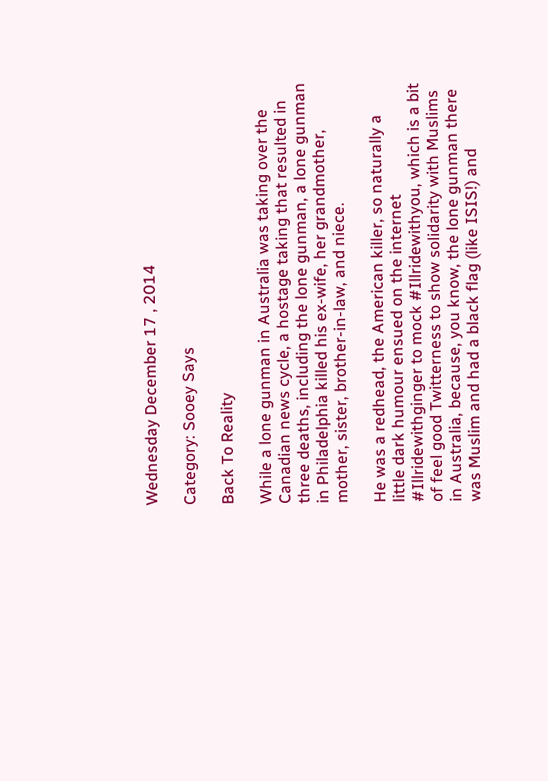Wednesday December 17 , 2014

Category: Sooey Says

Back To Reality

While a lone gunman in Australia was taking over the Canadian news cycle, a hostage taking that resulted in three deaths, including the lone gunman, a lone gunman in Philadelphia killed his ex-wife, her grandmother, mother, sister, brother-in-law, and niece.

He was a redhead, the American killer, so naturally a little dark humour ensued on the internet #Illridewithginger to mock #Illridewithyou, which is a bit of feel good Twitterness to show solidarity with Muslims in Australia, because, you know, the lone gunman there was Muslim and had a black flag (like ISIS!) and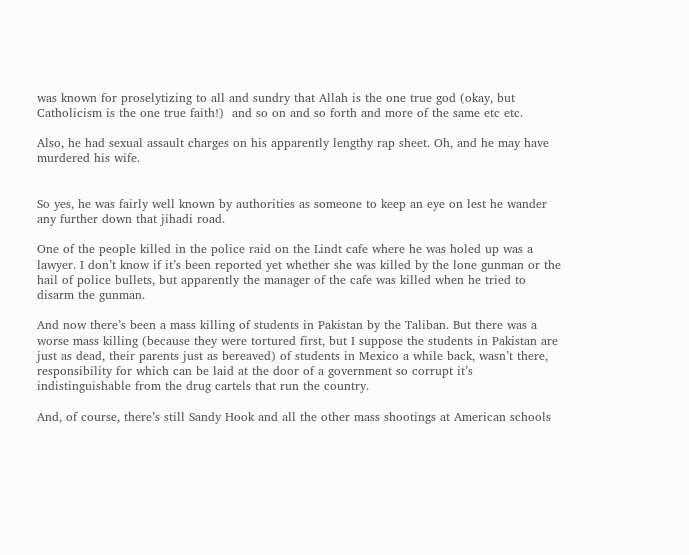was known for proselytizing to all and sundry that Allah is the one true god (okay, but Catholicism is the one true faith!)  and so on and so forth and more of the same etc etc.

Also, he had sexual assault charges on his apparently lengthy rap sheet. Oh, and he may have murdered his wife.


So yes, he was fairly well known by authorities as someone to keep an eye on lest he wander any further down that jihadi road.

One of the people killed in the police raid on the Lindt cafe where he was holed up was a lawyer. I don’t know if it’s been reported yet whether she was killed by the lone gunman or the hail of police bullets, but apparently the manager of the cafe was killed when he tried to disarm the gunman.

And now there’s been a mass killing of students in Pakistan by the Taliban. But there was a worse mass killing (because they were tortured first, but I suppose the students in Pakistan are just as dead, their parents just as bereaved) of students in Mexico a while back, wasn’t there, responsibility for which can be laid at the door of a government so corrupt it’s indistinguishable from the drug cartels that run the country.

And, of course, there’s still Sandy Hook and all the other mass shootings at American schools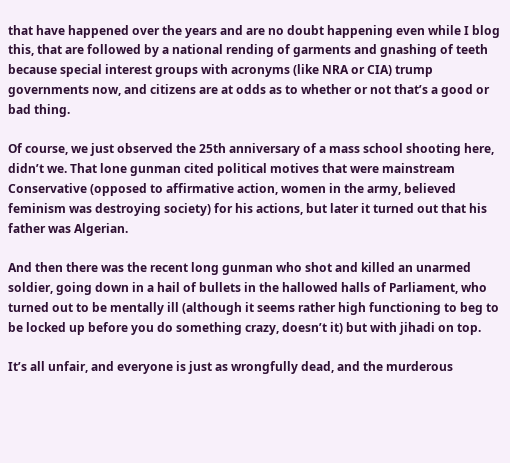that have happened over the years and are no doubt happening even while I blog this, that are followed by a national rending of garments and gnashing of teeth because special interest groups with acronyms (like NRA or CIA) trump governments now, and citizens are at odds as to whether or not that’s a good or bad thing.

Of course, we just observed the 25th anniversary of a mass school shooting here, didn’t we. That lone gunman cited political motives that were mainstream Conservative (opposed to affirmative action, women in the army, believed feminism was destroying society) for his actions, but later it turned out that his father was Algerian.

And then there was the recent long gunman who shot and killed an unarmed soldier, going down in a hail of bullets in the hallowed halls of Parliament, who turned out to be mentally ill (although it seems rather high functioning to beg to be locked up before you do something crazy, doesn’t it) but with jihadi on top.

It’s all unfair, and everyone is just as wrongfully dead, and the murderous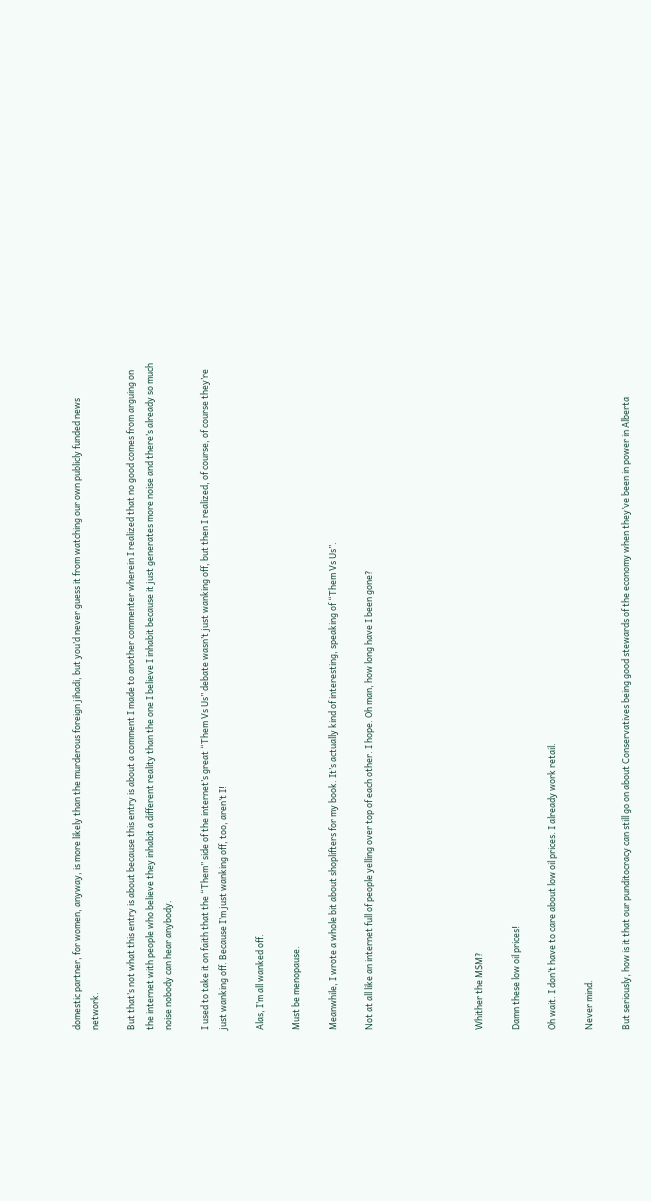domestic partner, for women, anyway, is more likely than the murderous foreign jihadi, but you’d never guess it from watching our own publicly funded news network.

But that’s not what this entry is about because this entry is about a comment I made to another commenter wherein I realized that no good comes from arguing on the internet with people who believe they inhabit a different reality than the one I believe I inhabit because it just generates more noise and there’s already so much noise nobody can hear anybody.

I used to take it on faith that the “Them” side of the internet’s great “Them Vs Us” debate wasn’t just wanking off, but then I realized, of course, of course they’re just wanking off. Because I’m just wanking off, too, aren’t I!

Alas, I’m all wanked off.

Must be menopause.

Meanwhile, I wrote a whole bit about shoplifters for my book. It’s actually kind of interesting, speaking of “Them Vs Us”.

Not at all like an internet full of people yelling over top of each other. I hope. Oh man, how long have I been gone?





Whither the MSM?

Damn these low oil prices!

Oh wait. I don’t have to care about low oil prices. I already work retail.

Never mind.

But seriously, how is it that our punditocracy can still go on about Conservatives being good stewards of the economy when they’ve been in power in Alberta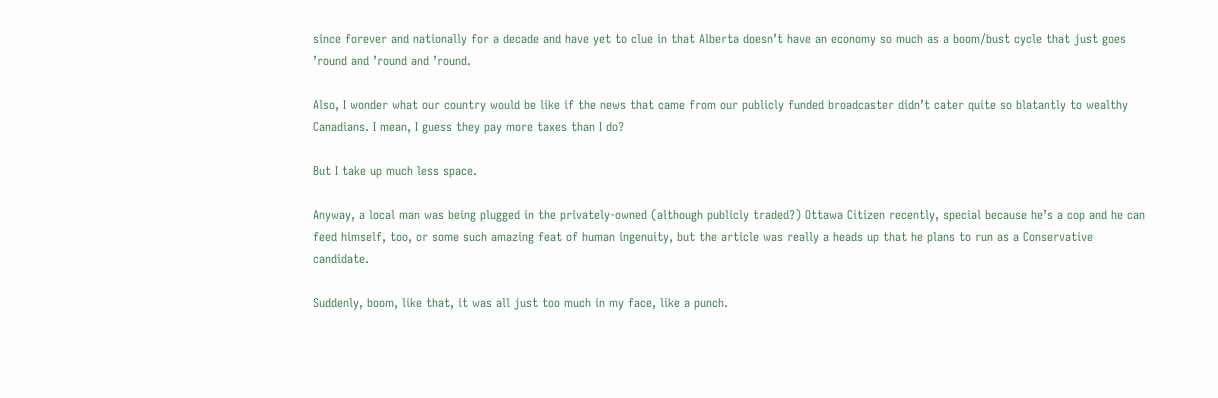since forever and nationally for a decade and have yet to clue in that Alberta doesn’t have an economy so much as a boom/bust cycle that just goes ’round and ’round and ’round.

Also, I wonder what our country would be like if the news that came from our publicly funded broadcaster didn’t cater quite so blatantly to wealthy Canadians. I mean, I guess they pay more taxes than I do?

But I take up much less space.

Anyway, a local man was being plugged in the privately-owned (although publicly traded?) Ottawa Citizen recently, special because he’s a cop and he can feed himself, too, or some such amazing feat of human ingenuity, but the article was really a heads up that he plans to run as a Conservative candidate.

Suddenly, boom, like that, it was all just too much in my face, like a punch.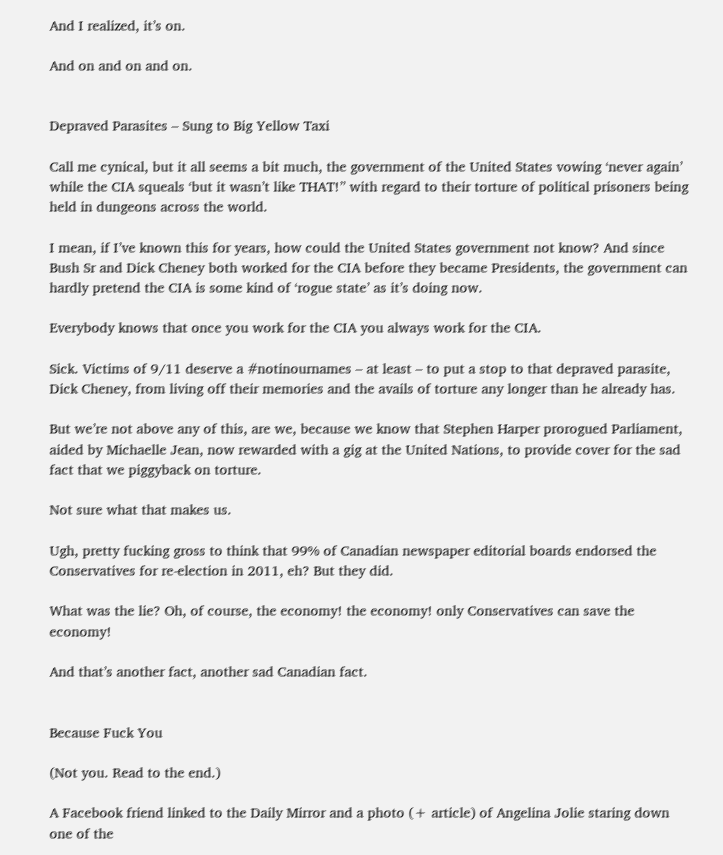And I realized, it’s on.

And on and on and on.


Depraved Parasites – Sung to Big Yellow Taxi

Call me cynical, but it all seems a bit much, the government of the United States vowing ‘never again’ while the CIA squeals ‘but it wasn’t like THAT!” with regard to their torture of political prisoners being held in dungeons across the world.

I mean, if I’ve known this for years, how could the United States government not know? And since Bush Sr and Dick Cheney both worked for the CIA before they became Presidents, the government can hardly pretend the CIA is some kind of ‘rogue state’ as it’s doing now.

Everybody knows that once you work for the CIA you always work for the CIA.

Sick. Victims of 9/11 deserve a #notinournames – at least – to put a stop to that depraved parasite, Dick Cheney, from living off their memories and the avails of torture any longer than he already has.

But we’re not above any of this, are we, because we know that Stephen Harper prorogued Parliament, aided by Michaelle Jean, now rewarded with a gig at the United Nations, to provide cover for the sad fact that we piggyback on torture.

Not sure what that makes us.

Ugh, pretty fucking gross to think that 99% of Canadian newspaper editorial boards endorsed the Conservatives for re-election in 2011, eh? But they did.

What was the lie? Oh, of course, the economy! the economy! only Conservatives can save the economy!

And that’s another fact, another sad Canadian fact.


Because Fuck You

(Not you. Read to the end.)

A Facebook friend linked to the Daily Mirror and a photo (+ article) of Angelina Jolie staring down one of the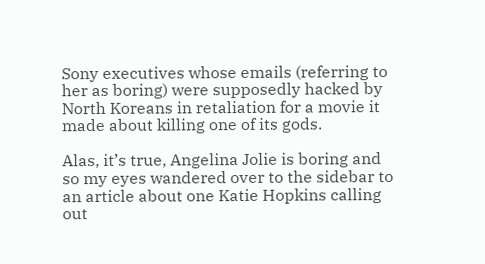Sony executives whose emails (referring to her as boring) were supposedly hacked by North Koreans in retaliation for a movie it made about killing one of its gods.

Alas, it’s true, Angelina Jolie is boring and so my eyes wandered over to the sidebar to an article about one Katie Hopkins calling out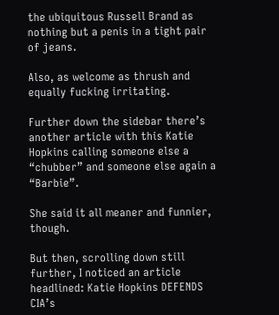the ubiquitous Russell Brand as nothing but a penis in a tight pair of jeans.

Also, as welcome as thrush and equally fucking irritating.

Further down the sidebar there’s another article with this Katie Hopkins calling someone else a “chubber” and someone else again a “Barbie”.

She said it all meaner and funnier, though.

But then, scrolling down still further, I noticed an article headlined: Katie Hopkins DEFENDS CIA’s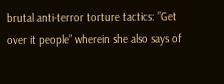brutal anti-terror torture tactics: ”Get over it people” wherein she also says of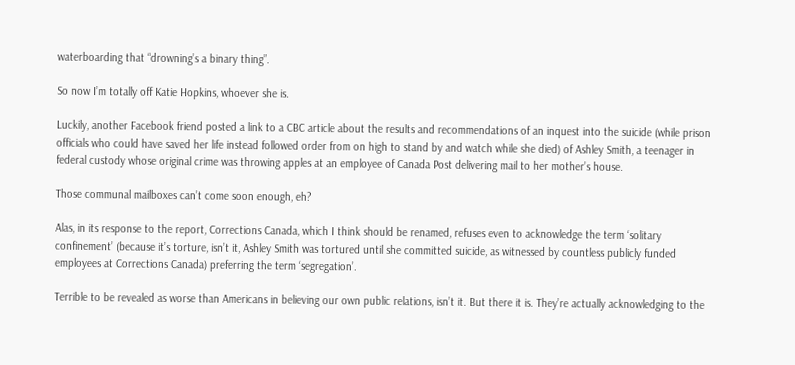waterboarding that “drowning’s a binary thing”.

So now I’m totally off Katie Hopkins, whoever she is.

Luckily, another Facebook friend posted a link to a CBC article about the results and recommendations of an inquest into the suicide (while prison officials who could have saved her life instead followed order from on high to stand by and watch while she died) of Ashley Smith, a teenager in federal custody whose original crime was throwing apples at an employee of Canada Post delivering mail to her mother’s house.

Those communal mailboxes can’t come soon enough, eh?

Alas, in its response to the report, Corrections Canada, which I think should be renamed, refuses even to acknowledge the term ‘solitary confinement’ (because it’s torture, isn’t it, Ashley Smith was tortured until she committed suicide, as witnessed by countless publicly funded employees at Corrections Canada) preferring the term ‘segregation’.

Terrible to be revealed as worse than Americans in believing our own public relations, isn’t it. But there it is. They’re actually acknowledging to the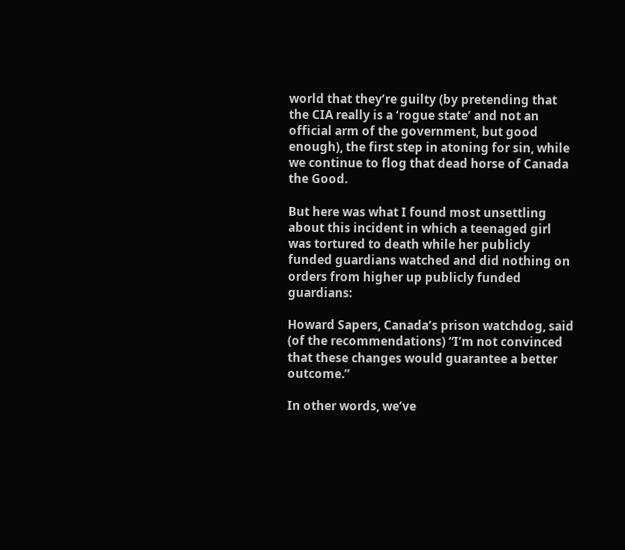world that they’re guilty (by pretending that the CIA really is a ‘rogue state’ and not an official arm of the government, but good enough), the first step in atoning for sin, while we continue to flog that dead horse of Canada the Good.

But here was what I found most unsettling about this incident in which a teenaged girl was tortured to death while her publicly funded guardians watched and did nothing on orders from higher up publicly funded guardians:

Howard Sapers, Canada’s prison watchdog, said (of the recommendations) “I’m not convinced that these changes would guarantee a better outcome.”

In other words, we’ve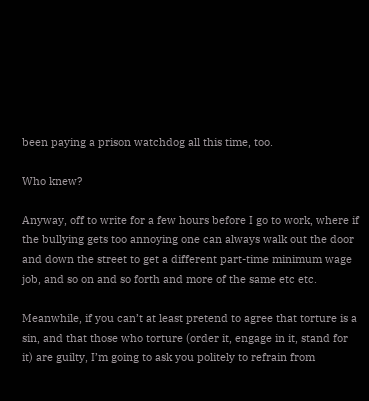been paying a prison watchdog all this time, too.

Who knew?

Anyway, off to write for a few hours before I go to work, where if the bullying gets too annoying one can always walk out the door and down the street to get a different part-time minimum wage job, and so on and so forth and more of the same etc etc.

Meanwhile, if you can’t at least pretend to agree that torture is a sin, and that those who torture (order it, engage in it, stand for it) are guilty, I’m going to ask you politely to refrain from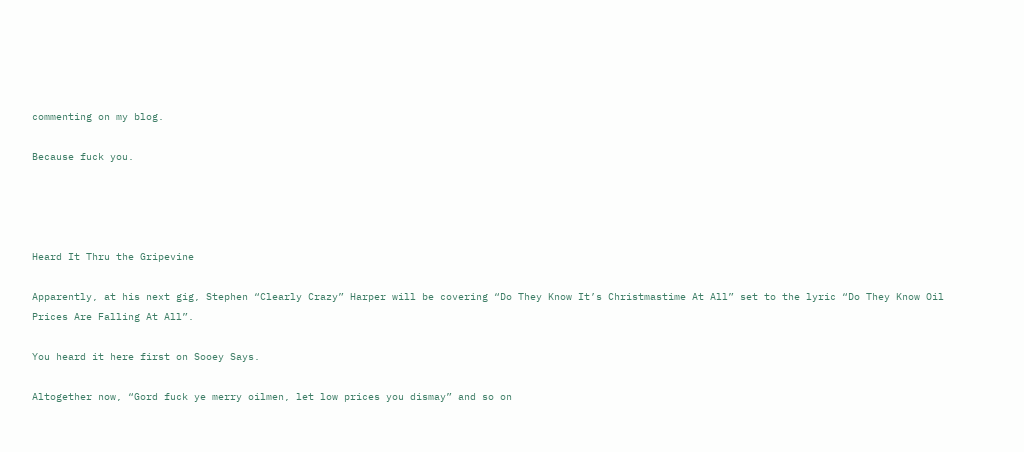commenting on my blog.

Because fuck you.




Heard It Thru the Gripevine

Apparently, at his next gig, Stephen “Clearly Crazy” Harper will be covering “Do They Know It’s Christmastime At All” set to the lyric “Do They Know Oil Prices Are Falling At All”.

You heard it here first on Sooey Says.

Altogether now, “Gord fuck ye merry oilmen, let low prices you dismay” and so on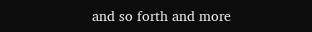and so forth and more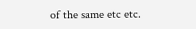of the same etc etc.